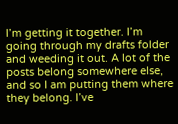I’m getting it together. I’m going through my drafts folder and weeding it out. A lot of the posts belong somewhere else, and so I am putting them where they belong. I’ve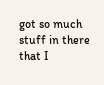got so much stuff in there that I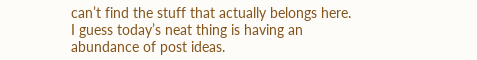can’t find the stuff that actually belongs here. I guess today’s neat thing is having an abundance of post ideas.